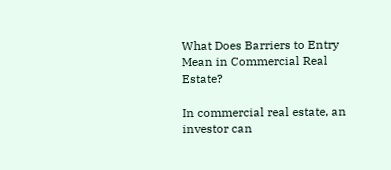What Does Barriers to Entry Mean in Commercial Real Estate?

In commercial real estate, an investor can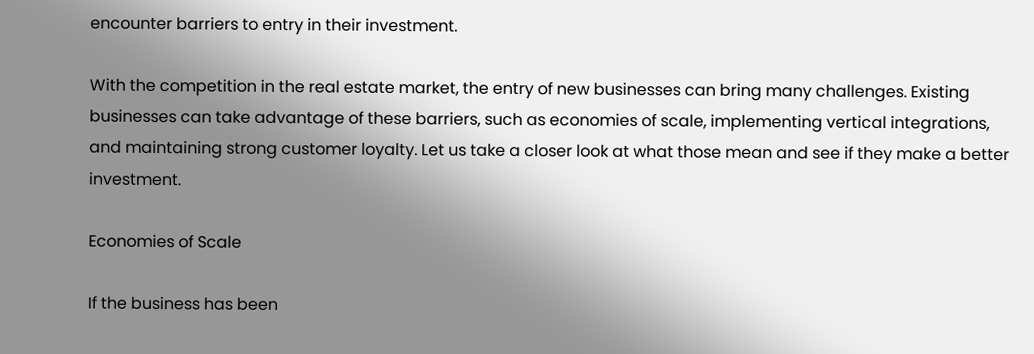encounter barriers to entry in their investment.

With the competition in the real estate market, the entry of new businesses can bring many challenges. Existing businesses can take advantage of these barriers, such as economies of scale, implementing vertical integrations, and maintaining strong customer loyalty. Let us take a closer look at what those mean and see if they make a better investment.

Economies of Scale

If the business has been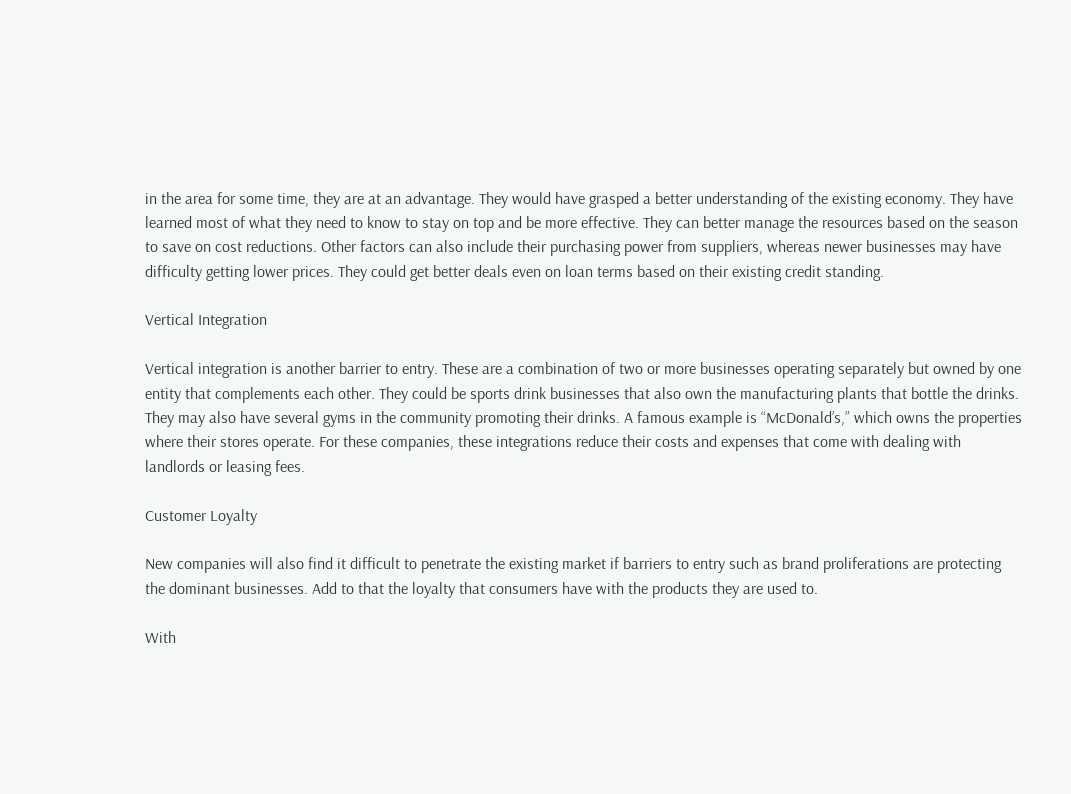in the area for some time, they are at an advantage. They would have grasped a better understanding of the existing economy. They have learned most of what they need to know to stay on top and be more effective. They can better manage the resources based on the season to save on cost reductions. Other factors can also include their purchasing power from suppliers, whereas newer businesses may have difficulty getting lower prices. They could get better deals even on loan terms based on their existing credit standing.

Vertical Integration

Vertical integration is another barrier to entry. These are a combination of two or more businesses operating separately but owned by one entity that complements each other. They could be sports drink businesses that also own the manufacturing plants that bottle the drinks. They may also have several gyms in the community promoting their drinks. A famous example is “McDonald’s,” which owns the properties where their stores operate. For these companies, these integrations reduce their costs and expenses that come with dealing with landlords or leasing fees.

Customer Loyalty

New companies will also find it difficult to penetrate the existing market if barriers to entry such as brand proliferations are protecting the dominant businesses. Add to that the loyalty that consumers have with the products they are used to.

With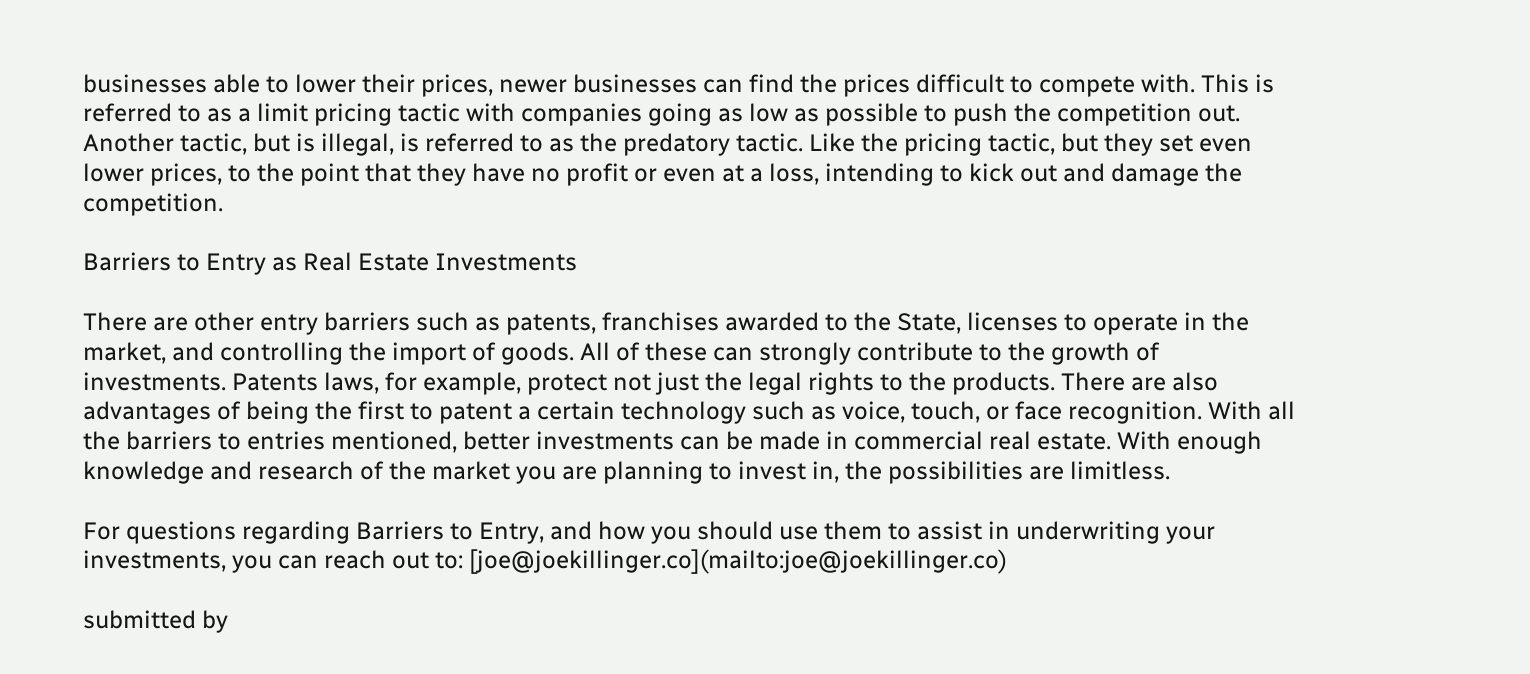businesses able to lower their prices, newer businesses can find the prices difficult to compete with. This is referred to as a limit pricing tactic with companies going as low as possible to push the competition out. Another tactic, but is illegal, is referred to as the predatory tactic. Like the pricing tactic, but they set even lower prices, to the point that they have no profit or even at a loss, intending to kick out and damage the competition.

Barriers to Entry as Real Estate Investments

There are other entry barriers such as patents, franchises awarded to the State, licenses to operate in the market, and controlling the import of goods. All of these can strongly contribute to the growth of investments. Patents laws, for example, protect not just the legal rights to the products. There are also advantages of being the first to patent a certain technology such as voice, touch, or face recognition. With all the barriers to entries mentioned, better investments can be made in commercial real estate. With enough knowledge and research of the market you are planning to invest in, the possibilities are limitless.

For questions regarding Barriers to Entry, and how you should use them to assist in underwriting your investments, you can reach out to: [joe@joekillinger.co](mailto:joe@joekillinger.co)

submitted by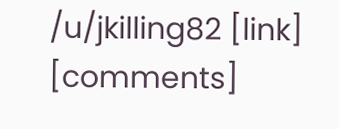/u/jkilling82 [link] [comments]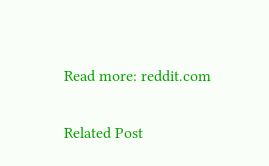Read more: reddit.com

Related Post